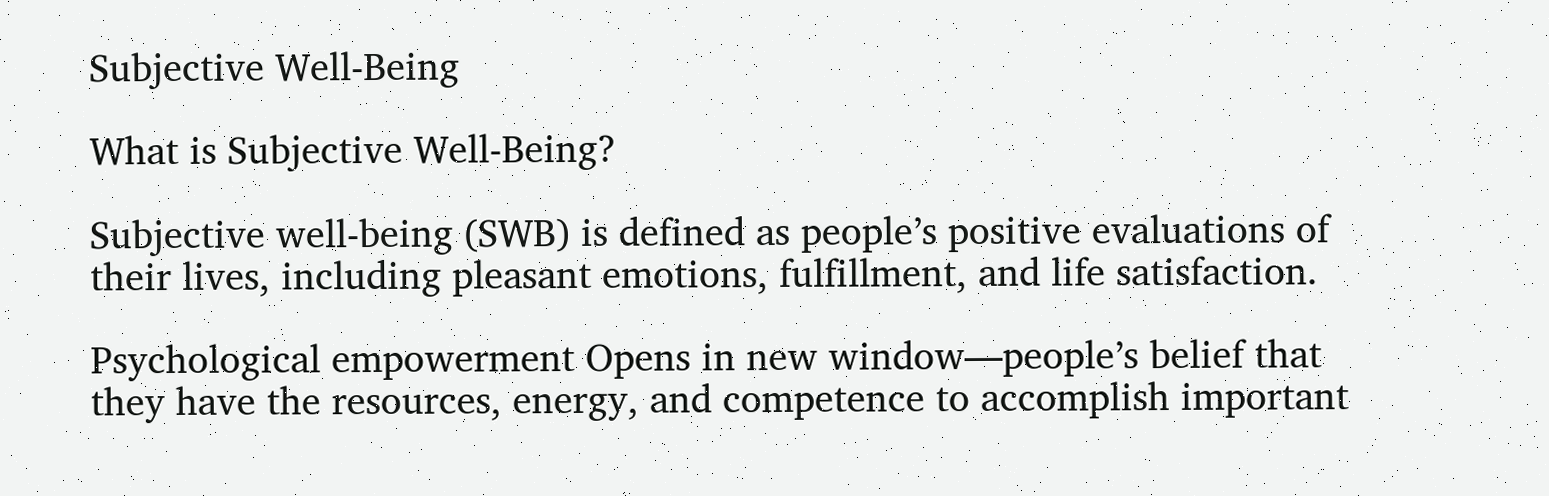Subjective Well-Being

What is Subjective Well-Being?

Subjective well-being (SWB) is defined as people’s positive evaluations of their lives, including pleasant emotions, fulfillment, and life satisfaction.

Psychological empowerment Opens in new window—people’s belief that they have the resources, energy, and competence to accomplish important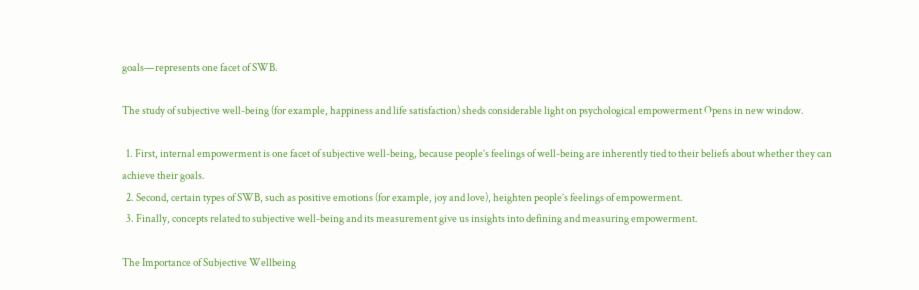goals—represents one facet of SWB.

The study of subjective well-being (for example, happiness and life satisfaction) sheds considerable light on psychological empowerment Opens in new window.

  1. First, internal empowerment is one facet of subjective well-being, because people’s feelings of well-being are inherently tied to their beliefs about whether they can achieve their goals.
  2. Second, certain types of SWB, such as positive emotions (for example, joy and love), heighten people’s feelings of empowerment.
  3. Finally, concepts related to subjective well-being and its measurement give us insights into defining and measuring empowerment.

The Importance of Subjective Wellbeing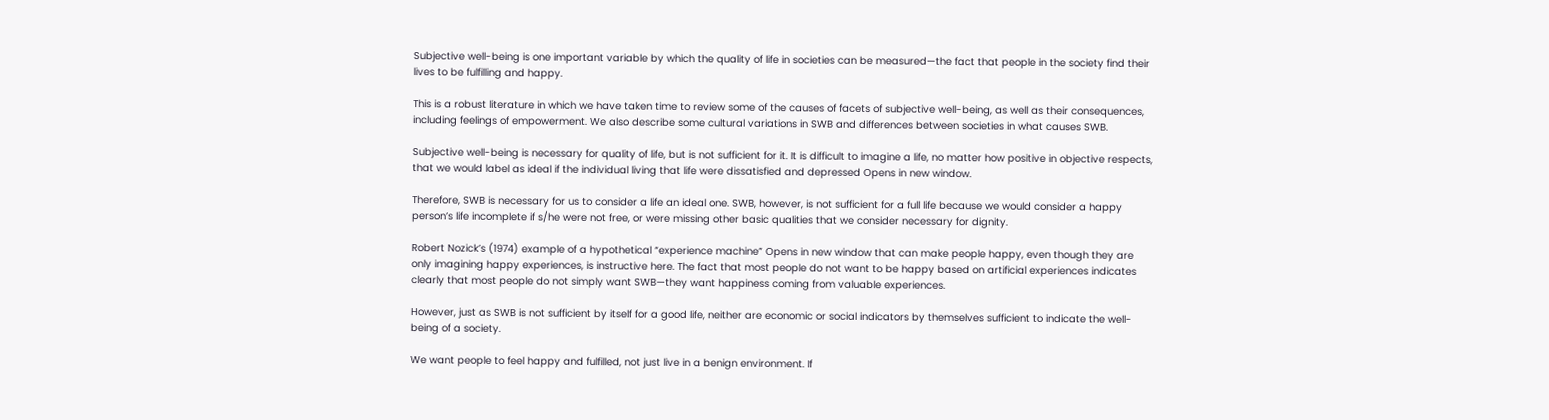Subjective well-being is one important variable by which the quality of life in societies can be measured—the fact that people in the society find their lives to be fulfilling and happy.

This is a robust literature in which we have taken time to review some of the causes of facets of subjective well-being, as well as their consequences, including feelings of empowerment. We also describe some cultural variations in SWB and differences between societies in what causes SWB.

Subjective well-being is necessary for quality of life, but is not sufficient for it. It is difficult to imagine a life, no matter how positive in objective respects, that we would label as ideal if the individual living that life were dissatisfied and depressed Opens in new window.

Therefore, SWB is necessary for us to consider a life an ideal one. SWB, however, is not sufficient for a full life because we would consider a happy person’s life incomplete if s/he were not free, or were missing other basic qualities that we consider necessary for dignity.

Robert Nozick’s (1974) example of a hypothetical “experience machine” Opens in new window that can make people happy, even though they are only imagining happy experiences, is instructive here. The fact that most people do not want to be happy based on artificial experiences indicates clearly that most people do not simply want SWB—they want happiness coming from valuable experiences.

However, just as SWB is not sufficient by itself for a good life, neither are economic or social indicators by themselves sufficient to indicate the well-being of a society.

We want people to feel happy and fulfilled, not just live in a benign environment. If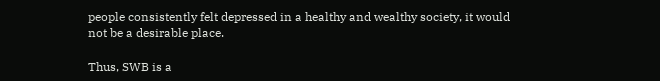people consistently felt depressed in a healthy and wealthy society, it would not be a desirable place.

Thus, SWB is a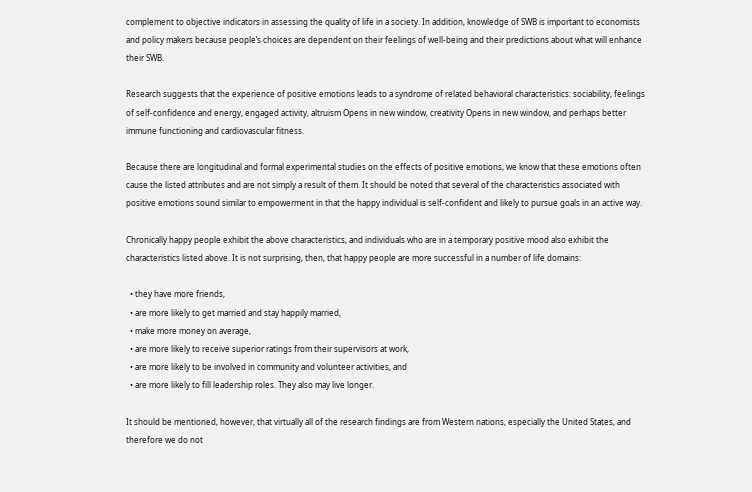complement to objective indicators in assessing the quality of life in a society. In addition, knowledge of SWB is important to economists and policy makers because people’s choices are dependent on their feelings of well-being and their predictions about what will enhance their SWB.

Research suggests that the experience of positive emotions leads to a syndrome of related behavioral characteristics: sociability, feelings of self-confidence and energy, engaged activity, altruism Opens in new window, creativity Opens in new window, and perhaps better immune functioning and cardiovascular fitness.

Because there are longitudinal and formal experimental studies on the effects of positive emotions, we know that these emotions often cause the listed attributes and are not simply a result of them. It should be noted that several of the characteristics associated with positive emotions sound similar to empowerment in that the happy individual is self-confident and likely to pursue goals in an active way.

Chronically happy people exhibit the above characteristics, and individuals who are in a temporary positive mood also exhibit the characteristics listed above. It is not surprising, then, that happy people are more successful in a number of life domains:

  • they have more friends,
  • are more likely to get married and stay happily married,
  • make more money on average,
  • are more likely to receive superior ratings from their supervisors at work,
  • are more likely to be involved in community and volunteer activities, and
  • are more likely to fill leadership roles. They also may live longer.

It should be mentioned, however, that virtually all of the research findings are from Western nations, especially the United States, and therefore we do not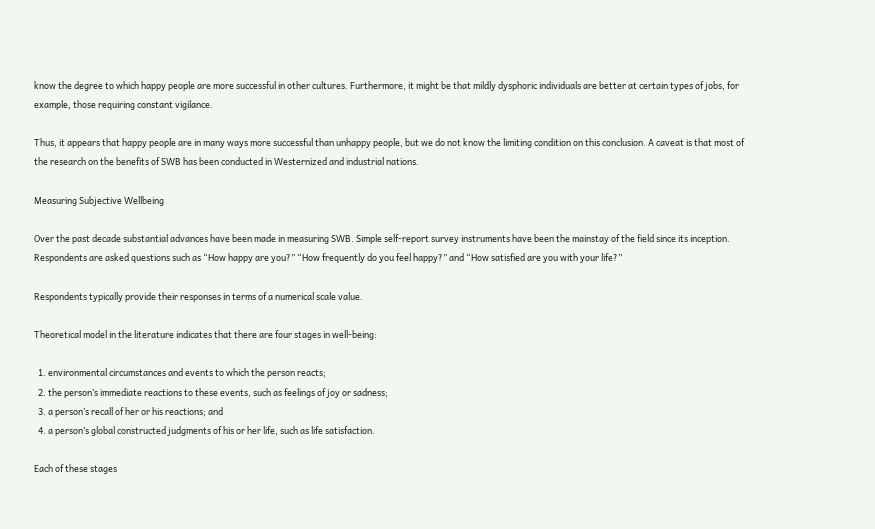know the degree to which happy people are more successful in other cultures. Furthermore, it might be that mildly dysphoric individuals are better at certain types of jobs, for example, those requiring constant vigilance.

Thus, it appears that happy people are in many ways more successful than unhappy people, but we do not know the limiting condition on this conclusion. A caveat is that most of the research on the benefits of SWB has been conducted in Westernized and industrial nations.

Measuring Subjective Wellbeing

Over the past decade substantial advances have been made in measuring SWB. Simple self-report survey instruments have been the mainstay of the field since its inception. Respondents are asked questions such as “How happy are you?” “How frequently do you feel happy?” and “How satisfied are you with your life?”

Respondents typically provide their responses in terms of a numerical scale value.

Theoretical model in the literature indicates that there are four stages in well-being:

  1. environmental circumstances and events to which the person reacts;
  2. the person’s immediate reactions to these events, such as feelings of joy or sadness;
  3. a person’s recall of her or his reactions; and
  4. a person’s global constructed judgments of his or her life, such as life satisfaction.

Each of these stages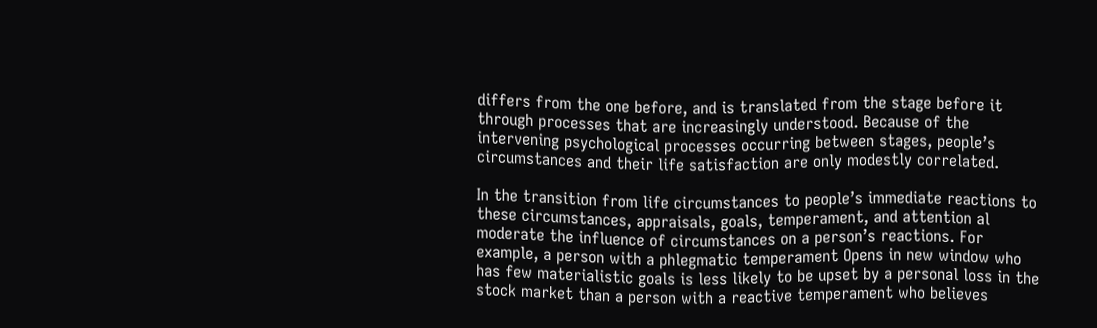differs from the one before, and is translated from the stage before it through processes that are increasingly understood. Because of the intervening psychological processes occurring between stages, people’s circumstances and their life satisfaction are only modestly correlated.

In the transition from life circumstances to people’s immediate reactions to these circumstances, appraisals, goals, temperament, and attention al moderate the influence of circumstances on a person’s reactions. For example, a person with a phlegmatic temperament Opens in new window who has few materialistic goals is less likely to be upset by a personal loss in the stock market than a person with a reactive temperament who believes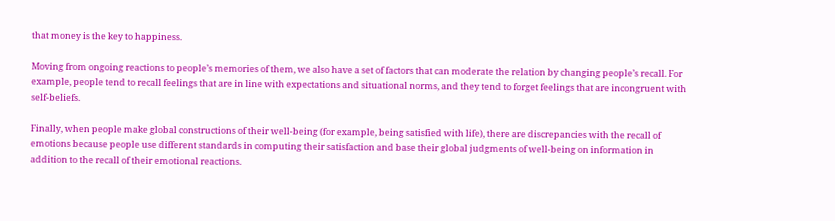that money is the key to happiness.

Moving from ongoing reactions to people’s memories of them, we also have a set of factors that can moderate the relation by changing people’s recall. For example, people tend to recall feelings that are in line with expectations and situational norms, and they tend to forget feelings that are incongruent with self-beliefs.

Finally, when people make global constructions of their well-being (for example, being satisfied with life), there are discrepancies with the recall of emotions because people use different standards in computing their satisfaction and base their global judgments of well-being on information in addition to the recall of their emotional reactions.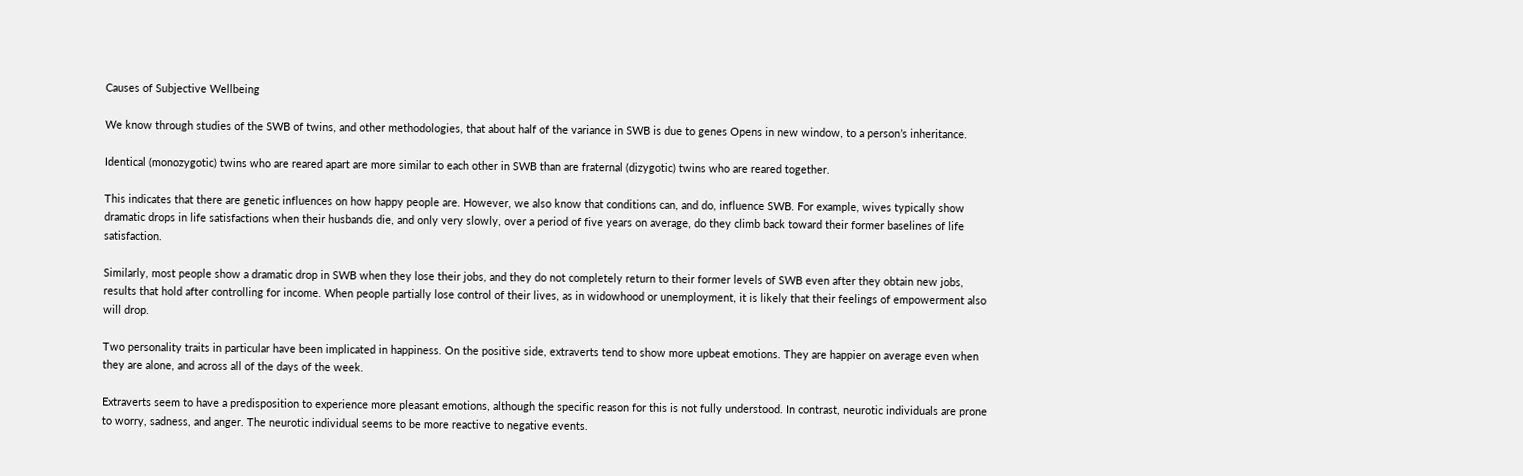Causes of Subjective Wellbeing

We know through studies of the SWB of twins, and other methodologies, that about half of the variance in SWB is due to genes Opens in new window, to a person’s inheritance.

Identical (monozygotic) twins who are reared apart are more similar to each other in SWB than are fraternal (dizygotic) twins who are reared together.

This indicates that there are genetic influences on how happy people are. However, we also know that conditions can, and do, influence SWB. For example, wives typically show dramatic drops in life satisfactions when their husbands die, and only very slowly, over a period of five years on average, do they climb back toward their former baselines of life satisfaction.

Similarly, most people show a dramatic drop in SWB when they lose their jobs, and they do not completely return to their former levels of SWB even after they obtain new jobs, results that hold after controlling for income. When people partially lose control of their lives, as in widowhood or unemployment, it is likely that their feelings of empowerment also will drop.

Two personality traits in particular have been implicated in happiness. On the positive side, extraverts tend to show more upbeat emotions. They are happier on average even when they are alone, and across all of the days of the week.

Extraverts seem to have a predisposition to experience more pleasant emotions, although the specific reason for this is not fully understood. In contrast, neurotic individuals are prone to worry, sadness, and anger. The neurotic individual seems to be more reactive to negative events.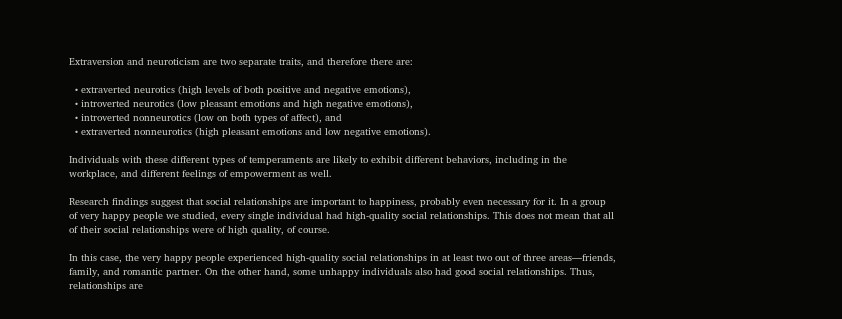Extraversion and neuroticism are two separate traits, and therefore there are:

  • extraverted neurotics (high levels of both positive and negative emotions),
  • introverted neurotics (low pleasant emotions and high negative emotions),
  • introverted nonneurotics (low on both types of affect), and
  • extraverted nonneurotics (high pleasant emotions and low negative emotions).

Individuals with these different types of temperaments are likely to exhibit different behaviors, including in the workplace, and different feelings of empowerment as well.

Research findings suggest that social relationships are important to happiness, probably even necessary for it. In a group of very happy people we studied, every single individual had high-quality social relationships. This does not mean that all of their social relationships were of high quality, of course.

In this case, the very happy people experienced high-quality social relationships in at least two out of three areas—friends, family, and romantic partner. On the other hand, some unhappy individuals also had good social relationships. Thus, relationships are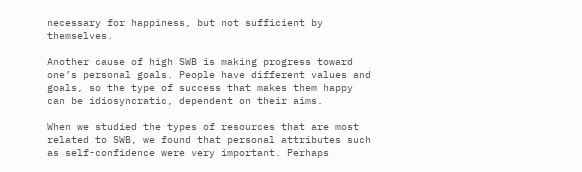necessary for happiness, but not sufficient by themselves.

Another cause of high SWB is making progress toward one’s personal goals. People have different values and goals, so the type of success that makes them happy can be idiosyncratic, dependent on their aims.

When we studied the types of resources that are most related to SWB, we found that personal attributes such as self-confidence were very important. Perhaps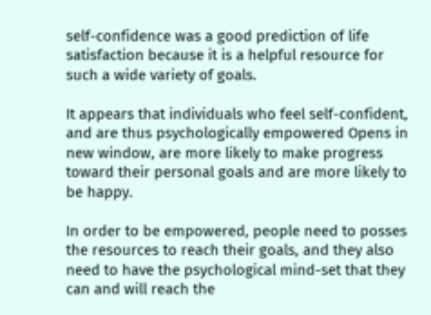self-confidence was a good prediction of life satisfaction because it is a helpful resource for such a wide variety of goals.

It appears that individuals who feel self-confident, and are thus psychologically empowered Opens in new window, are more likely to make progress toward their personal goals and are more likely to be happy.

In order to be empowered, people need to posses the resources to reach their goals, and they also need to have the psychological mind-set that they can and will reach the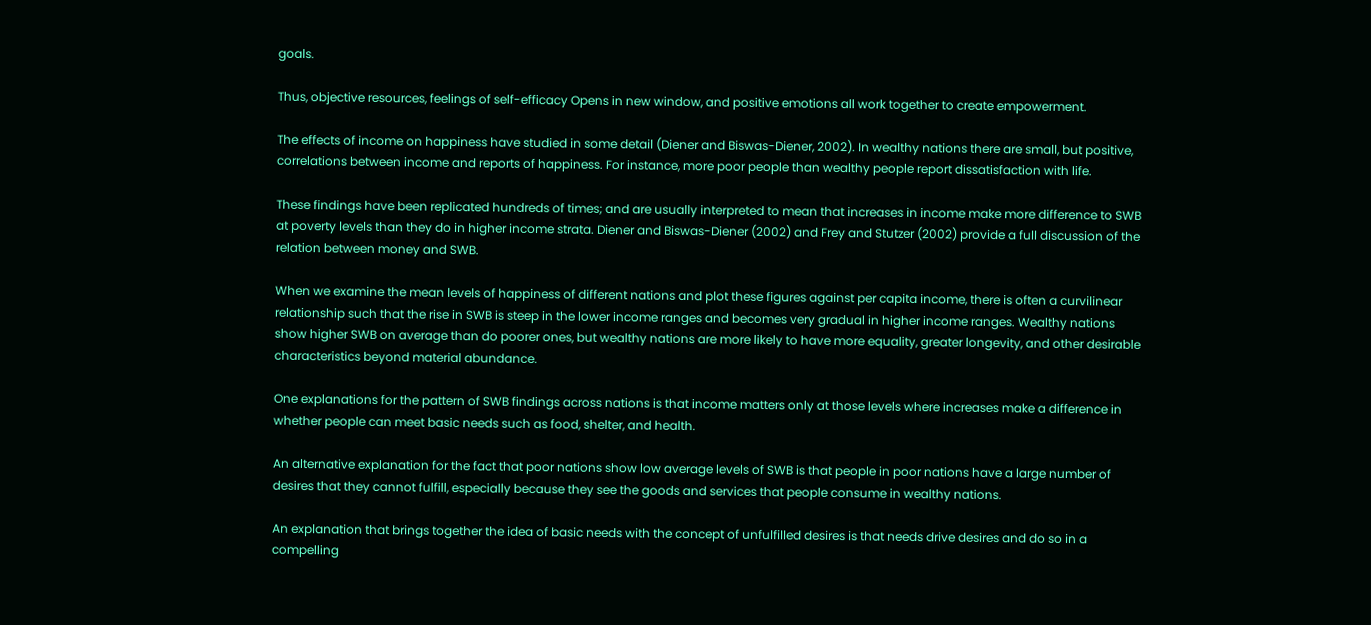goals.

Thus, objective resources, feelings of self-efficacy Opens in new window, and positive emotions all work together to create empowerment.

The effects of income on happiness have studied in some detail (Diener and Biswas-Diener, 2002). In wealthy nations there are small, but positive, correlations between income and reports of happiness. For instance, more poor people than wealthy people report dissatisfaction with life.

These findings have been replicated hundreds of times; and are usually interpreted to mean that increases in income make more difference to SWB at poverty levels than they do in higher income strata. Diener and Biswas-Diener (2002) and Frey and Stutzer (2002) provide a full discussion of the relation between money and SWB.

When we examine the mean levels of happiness of different nations and plot these figures against per capita income, there is often a curvilinear relationship such that the rise in SWB is steep in the lower income ranges and becomes very gradual in higher income ranges. Wealthy nations show higher SWB on average than do poorer ones, but wealthy nations are more likely to have more equality, greater longevity, and other desirable characteristics beyond material abundance.

One explanations for the pattern of SWB findings across nations is that income matters only at those levels where increases make a difference in whether people can meet basic needs such as food, shelter, and health.

An alternative explanation for the fact that poor nations show low average levels of SWB is that people in poor nations have a large number of desires that they cannot fulfill, especially because they see the goods and services that people consume in wealthy nations.

An explanation that brings together the idea of basic needs with the concept of unfulfilled desires is that needs drive desires and do so in a compelling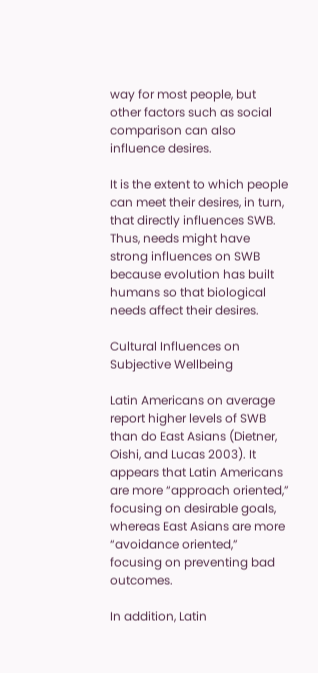way for most people, but other factors such as social comparison can also influence desires.

It is the extent to which people can meet their desires, in turn, that directly influences SWB. Thus, needs might have strong influences on SWB because evolution has built humans so that biological needs affect their desires.

Cultural Influences on Subjective Wellbeing

Latin Americans on average report higher levels of SWB than do East Asians (Dietner, Oishi, and Lucas 2003). It appears that Latin Americans are more “approach oriented,” focusing on desirable goals, whereas East Asians are more “avoidance oriented,” focusing on preventing bad outcomes.

In addition, Latin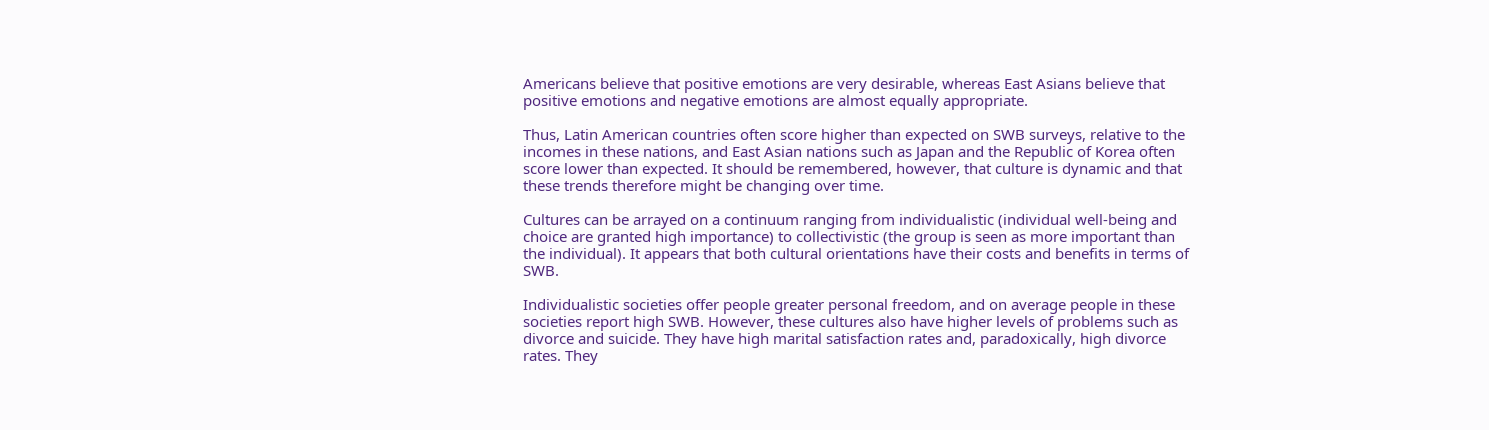Americans believe that positive emotions are very desirable, whereas East Asians believe that positive emotions and negative emotions are almost equally appropriate.

Thus, Latin American countries often score higher than expected on SWB surveys, relative to the incomes in these nations, and East Asian nations such as Japan and the Republic of Korea often score lower than expected. It should be remembered, however, that culture is dynamic and that these trends therefore might be changing over time.

Cultures can be arrayed on a continuum ranging from individualistic (individual well-being and choice are granted high importance) to collectivistic (the group is seen as more important than the individual). It appears that both cultural orientations have their costs and benefits in terms of SWB.

Individualistic societies offer people greater personal freedom, and on average people in these societies report high SWB. However, these cultures also have higher levels of problems such as divorce and suicide. They have high marital satisfaction rates and, paradoxically, high divorce rates. They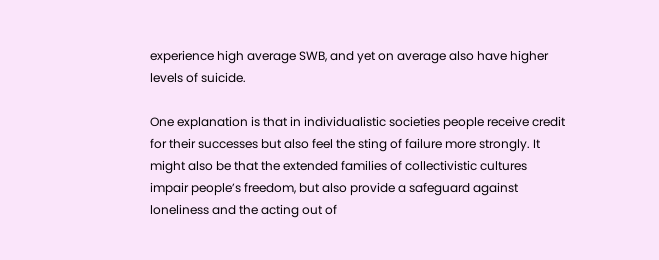experience high average SWB, and yet on average also have higher levels of suicide.

One explanation is that in individualistic societies people receive credit for their successes but also feel the sting of failure more strongly. It might also be that the extended families of collectivistic cultures impair people’s freedom, but also provide a safeguard against loneliness and the acting out of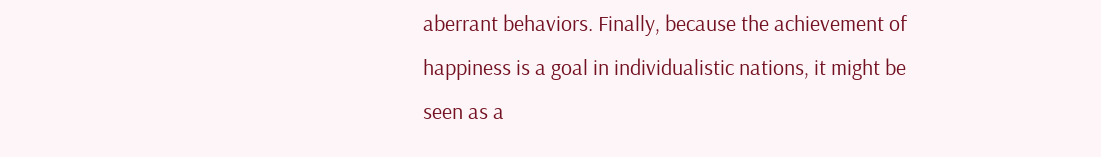aberrant behaviors. Finally, because the achievement of happiness is a goal in individualistic nations, it might be seen as a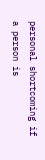personal shortcoming if a person is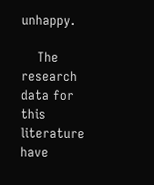unhappy.

    The research data for this literature have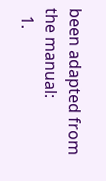been adapted from the manual:
  1.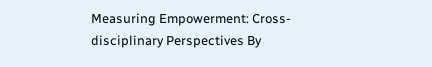Measuring Empowerment: Cross-disciplinary Perspectives By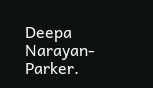Deepa Narayan-Parker.